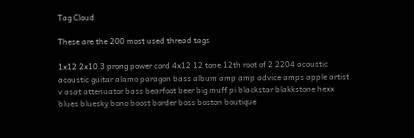Tag Cloud

These are the 200 most used thread tags

1x12 2x10 3 prong power cord 4x12 12 tone 12th root of 2 2204 acoustic acoustic guitar alamo paragon bass album amp amp advice amps apple artist v asat attenuator bass bearfoot beer big muff pi blackstar blakkstone hexx blues bluesky bono boost border boss boston boutique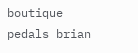boutique pedals brian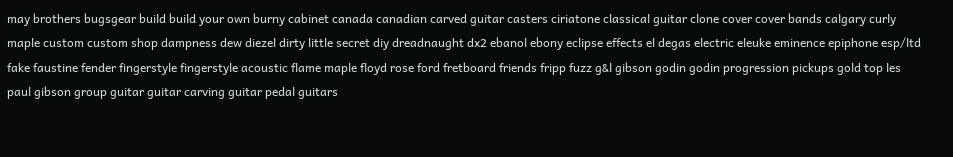may brothers bugsgear build build your own burny cabinet canada canadian carved guitar casters ciriatone classical guitar clone cover cover bands calgary curly maple custom custom shop dampness dew diezel dirty little secret diy dreadnaught dx2 ebanol ebony eclipse effects el degas electric eleuke eminence epiphone esp/ltd fake faustine fender fingerstyle fingerstyle acoustic flame maple floyd rose ford fretboard friends fripp fuzz g&l gibson godin godin progression pickups gold top les paul gibson group guitar guitar carving guitar pedal guitars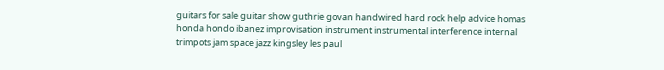guitars for sale guitar show guthrie govan handwired hard rock help advice homas honda hondo ibanez improvisation instrument instrumental interference internal trimpots jam space jazz kingsley les paul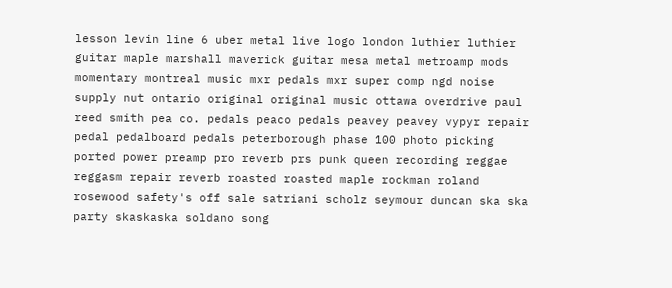lesson levin line 6 uber metal live logo london luthier luthier guitar maple marshall maverick guitar mesa metal metroamp mods momentary montreal music mxr pedals mxr super comp ngd noise supply nut ontario original original music ottawa overdrive paul reed smith pea co. pedals peaco pedals peavey peavey vypyr repair pedal pedalboard pedals peterborough phase 100 photo picking ported power preamp pro reverb prs punk queen recording reggae reggasm repair reverb roasted roasted maple rockman roland rosewood safety's off sale satriani scholz seymour duncan ska ska party skaskaska soldano song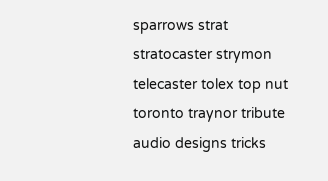sparrows strat stratocaster strymon telecaster tolex top nut toronto traynor tribute audio designs tricks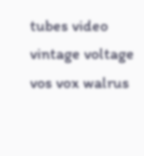tubes video vintage voltage vos vox walrus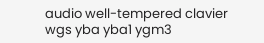audio well-tempered clavier wgs yba yba1 ygm3